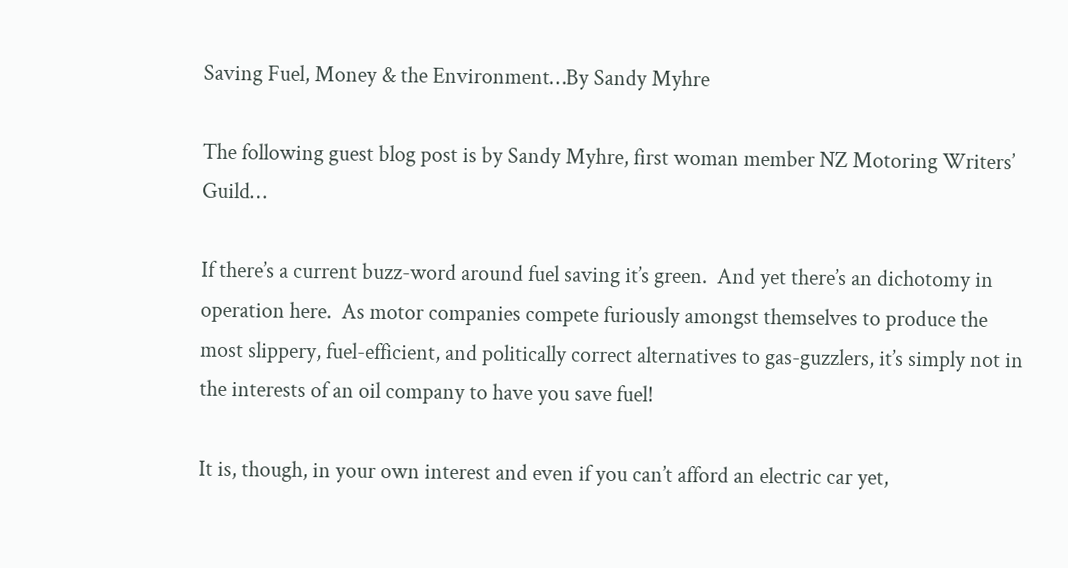Saving Fuel, Money & the Environment…By Sandy Myhre

The following guest blog post is by Sandy Myhre, first woman member NZ Motoring Writers’ Guild…

If there’s a current buzz-word around fuel saving it’s green.  And yet there’s an dichotomy in operation here.  As motor companies compete furiously amongst themselves to produce the most slippery, fuel-efficient, and politically correct alternatives to gas-guzzlers, it’s simply not in the interests of an oil company to have you save fuel!

It is, though, in your own interest and even if you can’t afford an electric car yet,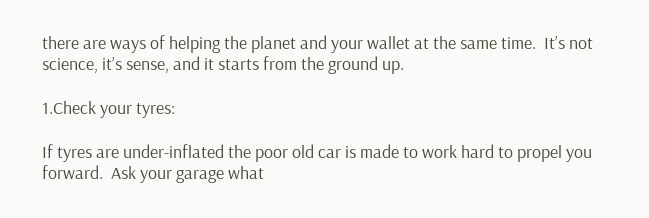there are ways of helping the planet and your wallet at the same time.  It’s not science, it’s sense, and it starts from the ground up.

1.Check your tyres:

If tyres are under-inflated the poor old car is made to work hard to propel you forward.  Ask your garage what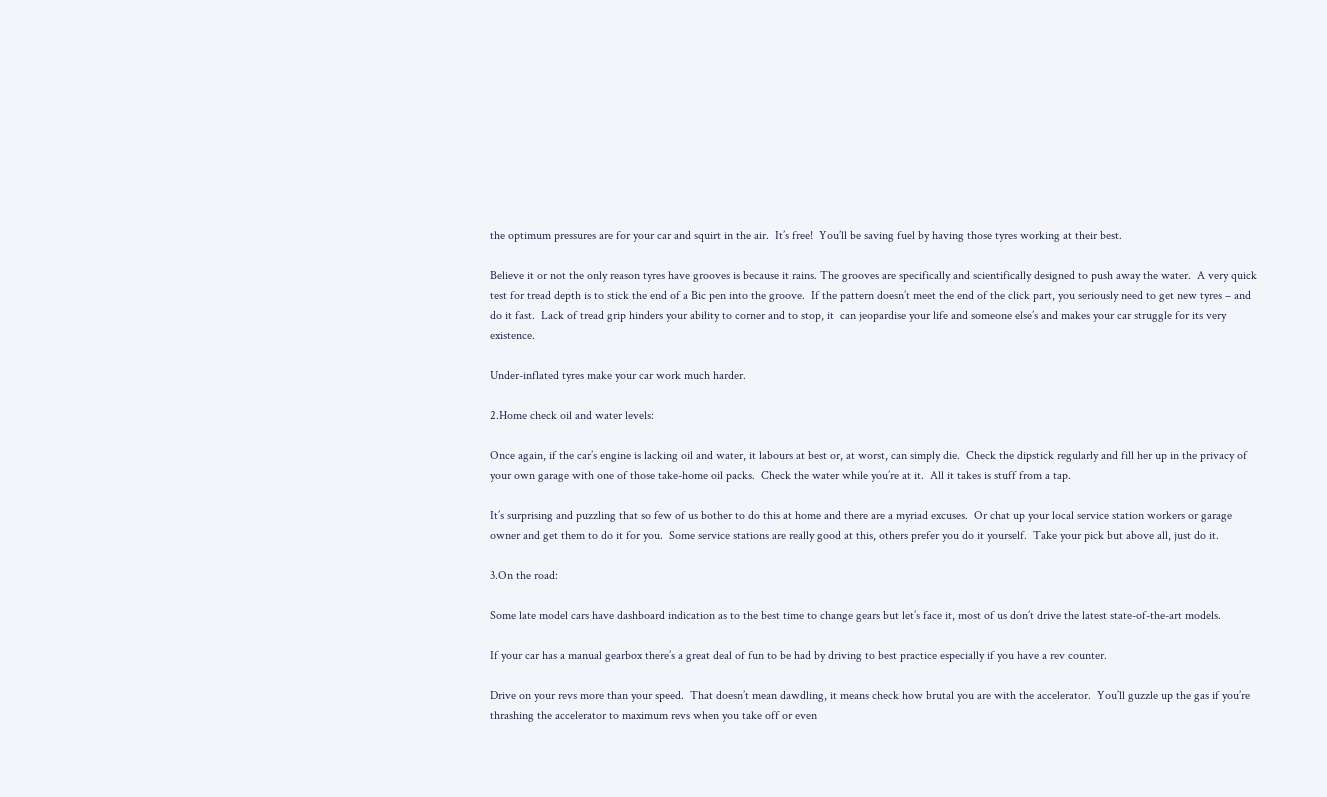the optimum pressures are for your car and squirt in the air.  It’s free!  You’ll be saving fuel by having those tyres working at their best.

Believe it or not the only reason tyres have grooves is because it rains. The grooves are specifically and scientifically designed to push away the water.  A very quick test for tread depth is to stick the end of a Bic pen into the groove.  If the pattern doesn’t meet the end of the click part, you seriously need to get new tyres – and do it fast.  Lack of tread grip hinders your ability to corner and to stop, it  can jeopardise your life and someone else’s and makes your car struggle for its very existence.

Under-inflated tyres make your car work much harder.

2.Home check oil and water levels:

Once again, if the car’s engine is lacking oil and water, it labours at best or, at worst, can simply die.  Check the dipstick regularly and fill her up in the privacy of your own garage with one of those take-home oil packs.  Check the water while you’re at it.  All it takes is stuff from a tap.

It’s surprising and puzzling that so few of us bother to do this at home and there are a myriad excuses.  Or chat up your local service station workers or garage owner and get them to do it for you.  Some service stations are really good at this, others prefer you do it yourself.  Take your pick but above all, just do it.

3.On the road:

Some late model cars have dashboard indication as to the best time to change gears but let’s face it, most of us don’t drive the latest state-of-the-art models.

If your car has a manual gearbox there’s a great deal of fun to be had by driving to best practice especially if you have a rev counter.

Drive on your revs more than your speed.  That doesn’t mean dawdling, it means check how brutal you are with the accelerator.  You’ll guzzle up the gas if you’re thrashing the accelerator to maximum revs when you take off or even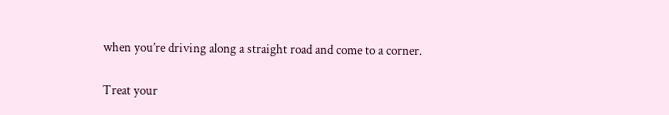when you’re driving along a straight road and come to a corner.

Treat your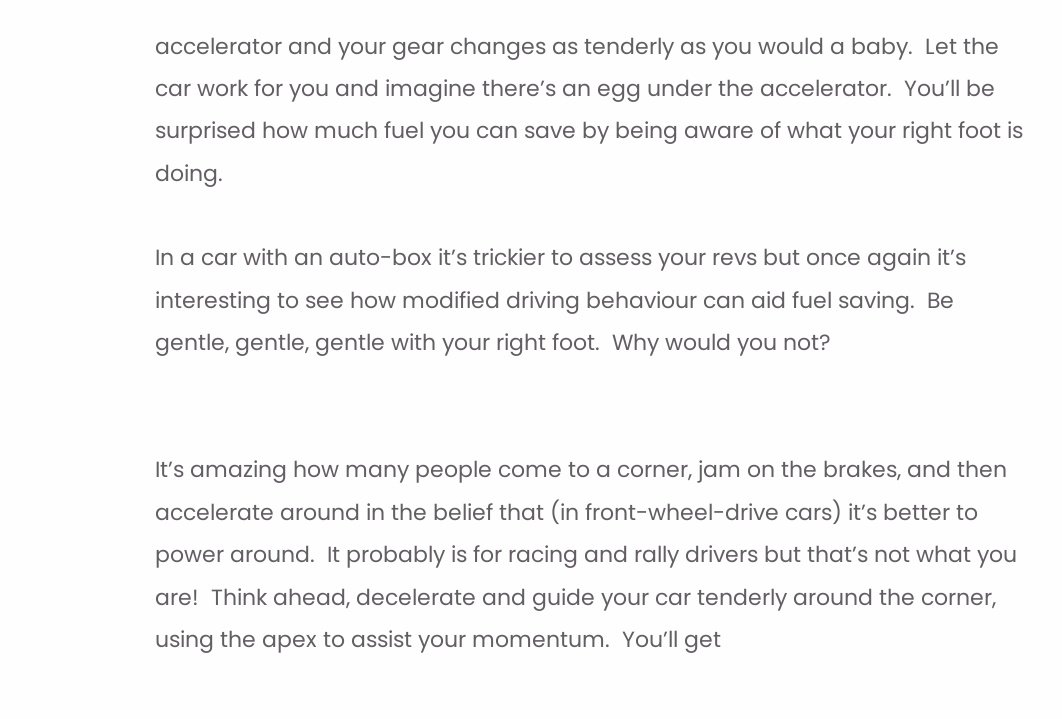accelerator and your gear changes as tenderly as you would a baby.  Let the car work for you and imagine there’s an egg under the accelerator.  You’ll be surprised how much fuel you can save by being aware of what your right foot is doing.

In a car with an auto-box it’s trickier to assess your revs but once again it’s interesting to see how modified driving behaviour can aid fuel saving.  Be gentle, gentle, gentle with your right foot.  Why would you not?


It’s amazing how many people come to a corner, jam on the brakes, and then accelerate around in the belief that (in front-wheel-drive cars) it’s better to power around.  It probably is for racing and rally drivers but that’s not what you are!  Think ahead, decelerate and guide your car tenderly around the corner, using the apex to assist your momentum.  You’ll get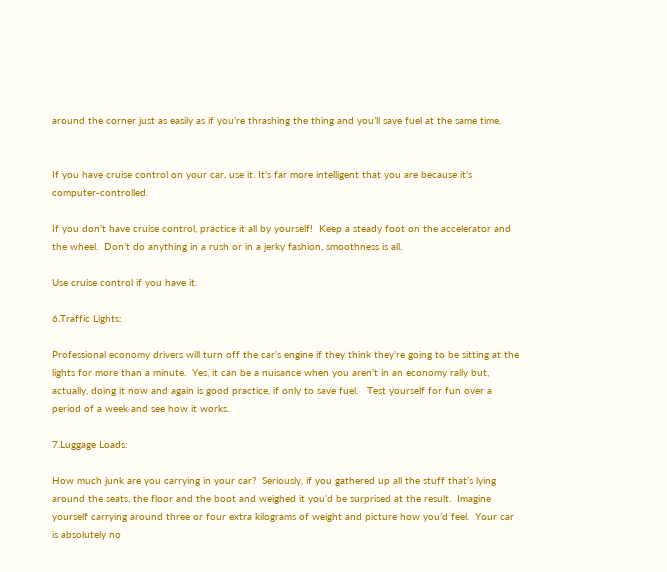around the corner just as easily as if you’re thrashing the thing and you’ll save fuel at the same time.


If you have cruise control on your car, use it. It’s far more intelligent that you are because it’s computer-controlled.

If you don’t have cruise control, practice it all by yourself!  Keep a steady foot on the accelerator and the wheel.  Don’t do anything in a rush or in a jerky fashion, smoothness is all.

Use cruise control if you have it.

6.Traffic Lights:

Professional economy drivers will turn off the car’s engine if they think they’re going to be sitting at the lights for more than a minute.  Yes, it can be a nuisance when you aren’t in an economy rally but, actually, doing it now and again is good practice, if only to save fuel.   Test yourself for fun over a period of a week and see how it works.

7.Luggage Loads:

How much junk are you carrying in your car?  Seriously, if you gathered up all the stuff that’s lying around the seats, the floor and the boot and weighed it you’d be surprised at the result.  Imagine yourself carrying around three or four extra kilograms of weight and picture how you’d feel.  Your car is absolutely no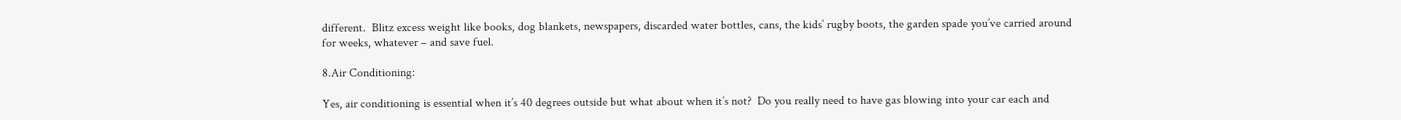different.  Blitz excess weight like books, dog blankets, newspapers, discarded water bottles, cans, the kids’ rugby boots, the garden spade you’ve carried around for weeks, whatever – and save fuel.

8.Air Conditioning:

Yes, air conditioning is essential when it’s 40 degrees outside but what about when it’s not?  Do you really need to have gas blowing into your car each and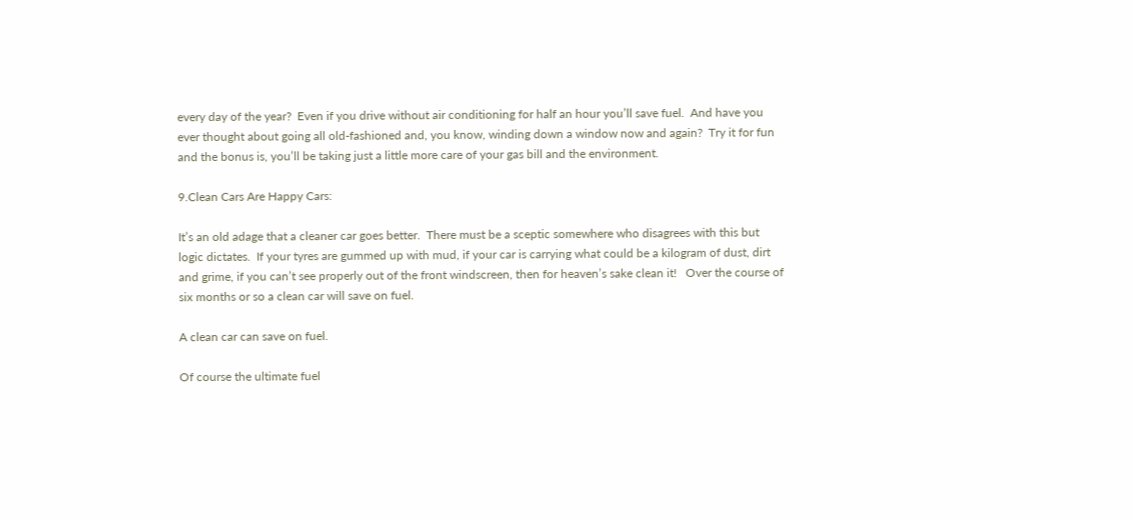every day of the year?  Even if you drive without air conditioning for half an hour you’ll save fuel.  And have you ever thought about going all old-fashioned and, you know, winding down a window now and again?  Try it for fun and the bonus is, you’ll be taking just a little more care of your gas bill and the environment.

9.Clean Cars Are Happy Cars:

It’s an old adage that a cleaner car goes better.  There must be a sceptic somewhere who disagrees with this but logic dictates.  If your tyres are gummed up with mud, if your car is carrying what could be a kilogram of dust, dirt and grime, if you can’t see properly out of the front windscreen, then for heaven’s sake clean it!   Over the course of six months or so a clean car will save on fuel.

A clean car can save on fuel.

Of course the ultimate fuel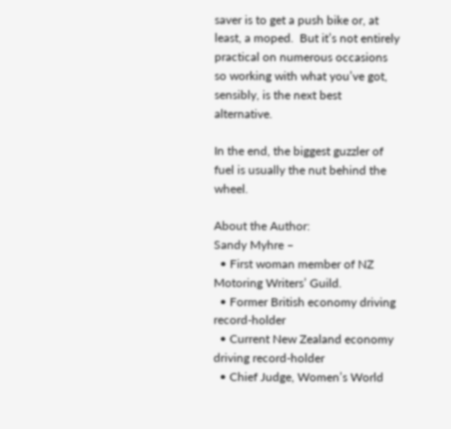saver is to get a push bike or, at least, a moped.  But it’s not entirely practical on numerous occasions so working with what you’ve got, sensibly, is the next best alternative.

In the end, the biggest guzzler of fuel is usually the nut behind the wheel.

About the Author:
Sandy Myhre –
  • First woman member of NZ Motoring Writers’ Guild.
  • Former British economy driving record-holder
  • Current New Zealand economy driving record-holder
  • Chief Judge, Women’s World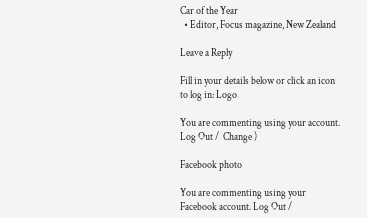Car of the Year
  • Editor, Focus magazine, New Zealand

Leave a Reply

Fill in your details below or click an icon to log in: Logo

You are commenting using your account. Log Out /  Change )

Facebook photo

You are commenting using your Facebook account. Log Out /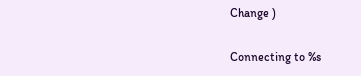Change )

Connecting to %s